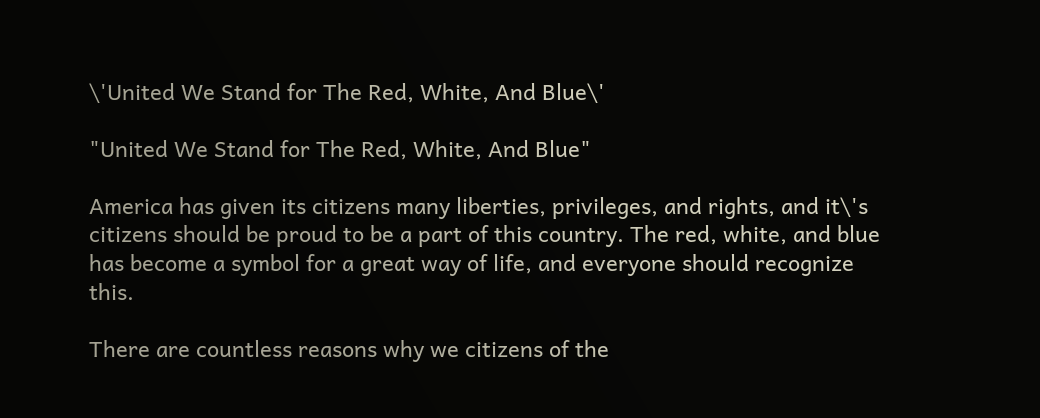\'United We Stand for The Red, White, And Blue\'

"United We Stand for The Red, White, And Blue"

America has given its citizens many liberties, privileges, and rights, and it\'s citizens should be proud to be a part of this country. The red, white, and blue has become a symbol for a great way of life, and everyone should recognize this.

There are countless reasons why we citizens of the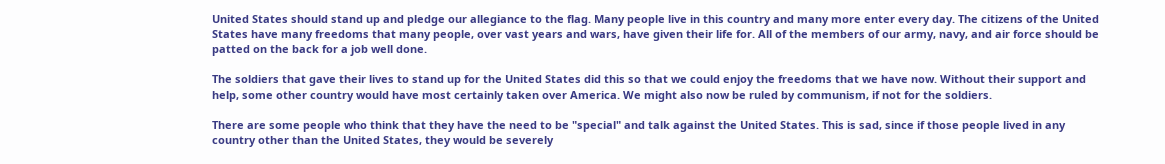United States should stand up and pledge our allegiance to the flag. Many people live in this country and many more enter every day. The citizens of the United States have many freedoms that many people, over vast years and wars, have given their life for. All of the members of our army, navy, and air force should be patted on the back for a job well done.

The soldiers that gave their lives to stand up for the United States did this so that we could enjoy the freedoms that we have now. Without their support and help, some other country would have most certainly taken over America. We might also now be ruled by communism, if not for the soldiers.

There are some people who think that they have the need to be "special" and talk against the United States. This is sad, since if those people lived in any country other than the United States, they would be severely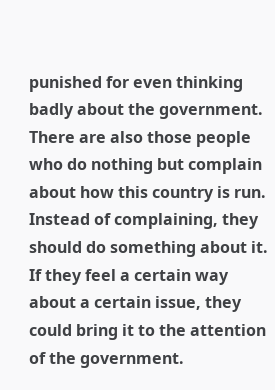punished for even thinking badly about the government. There are also those people who do nothing but complain about how this country is run. Instead of complaining, they should do something about it. If they feel a certain way about a certain issue, they could bring it to the attention of the government.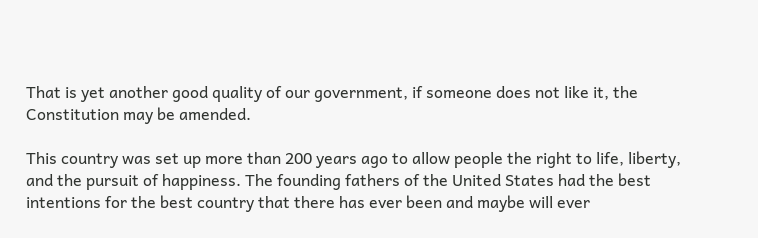That is yet another good quality of our government, if someone does not like it, the Constitution may be amended.

This country was set up more than 200 years ago to allow people the right to life, liberty, and the pursuit of happiness. The founding fathers of the United States had the best intentions for the best country that there has ever been and maybe will ever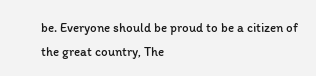be. Everyone should be proud to be a citizen of the great country, The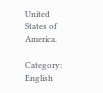United States of America.

Category: English